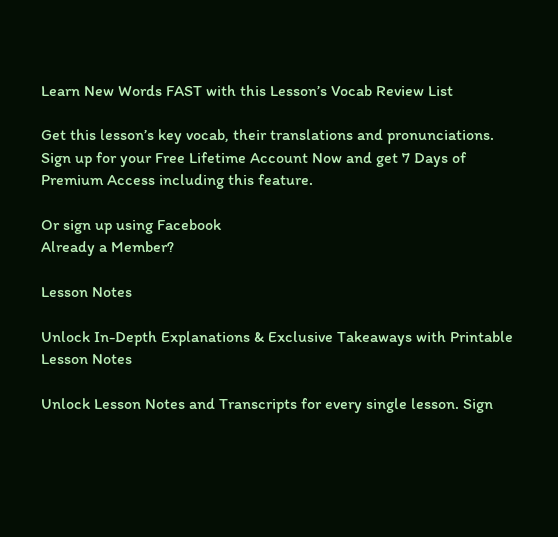Learn New Words FAST with this Lesson’s Vocab Review List

Get this lesson’s key vocab, their translations and pronunciations. Sign up for your Free Lifetime Account Now and get 7 Days of Premium Access including this feature.

Or sign up using Facebook
Already a Member?

Lesson Notes

Unlock In-Depth Explanations & Exclusive Takeaways with Printable Lesson Notes

Unlock Lesson Notes and Transcripts for every single lesson. Sign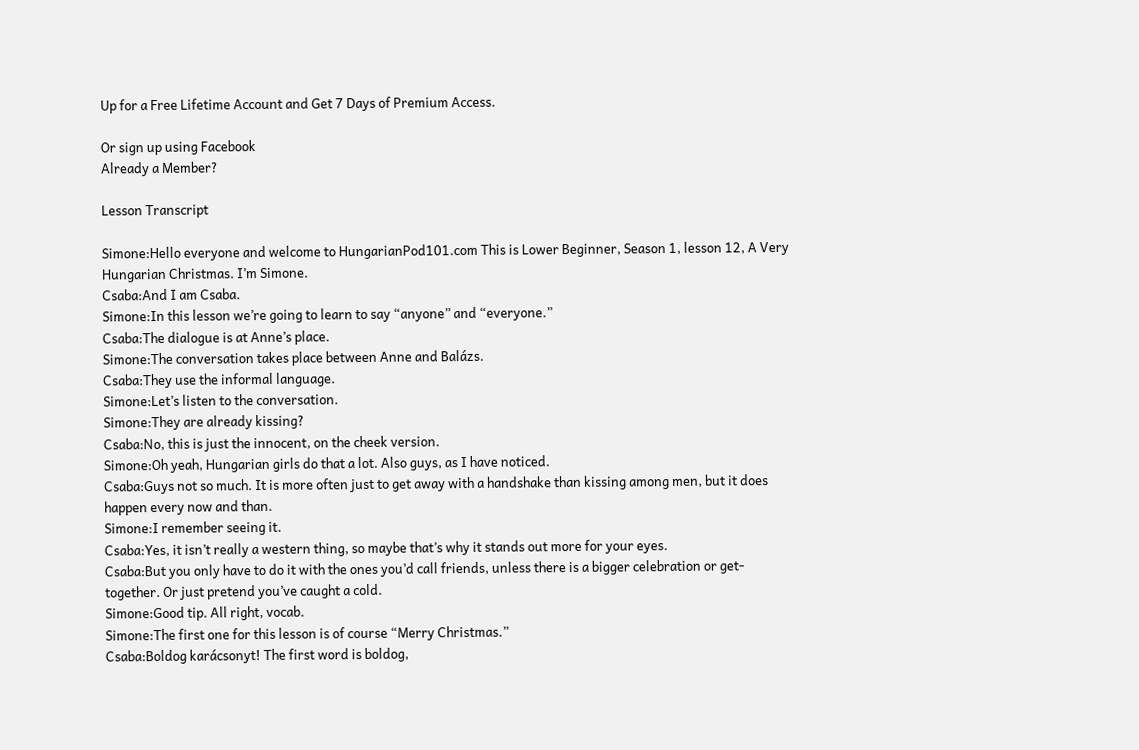Up for a Free Lifetime Account and Get 7 Days of Premium Access.

Or sign up using Facebook
Already a Member?

Lesson Transcript

Simone:Hello everyone and welcome to HungarianPod101.com This is Lower Beginner, Season 1, lesson 12, A Very Hungarian Christmas. I’m Simone.
Csaba:And I am Csaba.
Simone:In this lesson we’re going to learn to say “anyone” and “everyone.”
Csaba:The dialogue is at Anne’s place.
Simone:The conversation takes place between Anne and Balázs.
Csaba:They use the informal language.
Simone:Let’s listen to the conversation.
Simone:They are already kissing?
Csaba:No, this is just the innocent, on the cheek version.
Simone:Oh yeah, Hungarian girls do that a lot. Also guys, as I have noticed.
Csaba:Guys not so much. It is more often just to get away with a handshake than kissing among men, but it does happen every now and than.
Simone:I remember seeing it.
Csaba:Yes, it isn’t really a western thing, so maybe that’s why it stands out more for your eyes.
Csaba:But you only have to do it with the ones you’d call friends, unless there is a bigger celebration or get-together. Or just pretend you’ve caught a cold.
Simone:Good tip. All right, vocab.
Simone:The first one for this lesson is of course “Merry Christmas.”
Csaba:Boldog karácsonyt! The first word is boldog,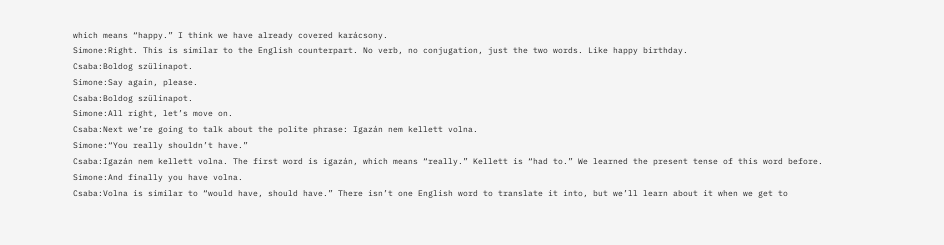which means “happy.” I think we have already covered karácsony.
Simone:Right. This is similar to the English counterpart. No verb, no conjugation, just the two words. Like happy birthday.
Csaba:Boldog szülinapot.
Simone:Say again, please.
Csaba:Boldog szülinapot.
Simone:All right, let’s move on.
Csaba:Next we’re going to talk about the polite phrase: Igazán nem kellett volna.
Simone:“You really shouldn’t have.”
Csaba:Igazán nem kellett volna. The first word is igazán, which means “really.” Kellett is “had to.” We learned the present tense of this word before.
Simone:And finally you have volna.
Csaba:Volna is similar to “would have, should have.” There isn’t one English word to translate it into, but we’ll learn about it when we get to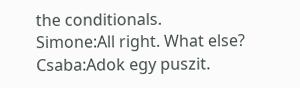the conditionals.
Simone:All right. What else?
Csaba:Adok egy puszit.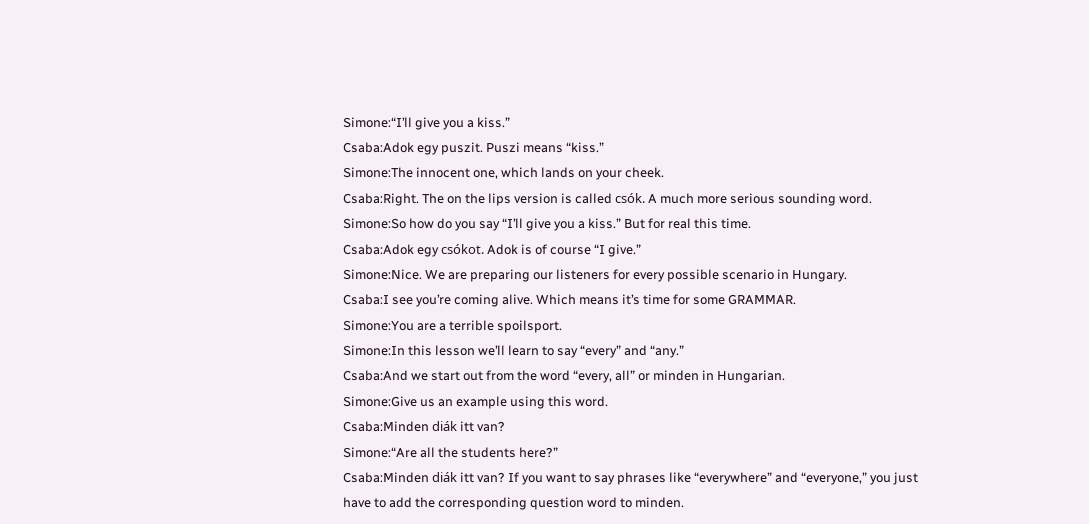Simone:“I’ll give you a kiss.”
Csaba:Adok egy puszit. Puszi means “kiss.”
Simone:The innocent one, which lands on your cheek.
Csaba:Right. The on the lips version is called csók. A much more serious sounding word.
Simone:So how do you say “I’ll give you a kiss.” But for real this time.
Csaba:Adok egy csókot. Adok is of course “I give.”
Simone:Nice. We are preparing our listeners for every possible scenario in Hungary.
Csaba:I see you’re coming alive. Which means it’s time for some GRAMMAR.
Simone:You are a terrible spoilsport.
Simone:In this lesson we’ll learn to say “every” and “any.”
Csaba:And we start out from the word “every, all” or minden in Hungarian.
Simone:Give us an example using this word.
Csaba:Minden diák itt van?
Simone:“Are all the students here?”
Csaba:Minden diák itt van? If you want to say phrases like “everywhere” and “everyone,” you just have to add the corresponding question word to minden.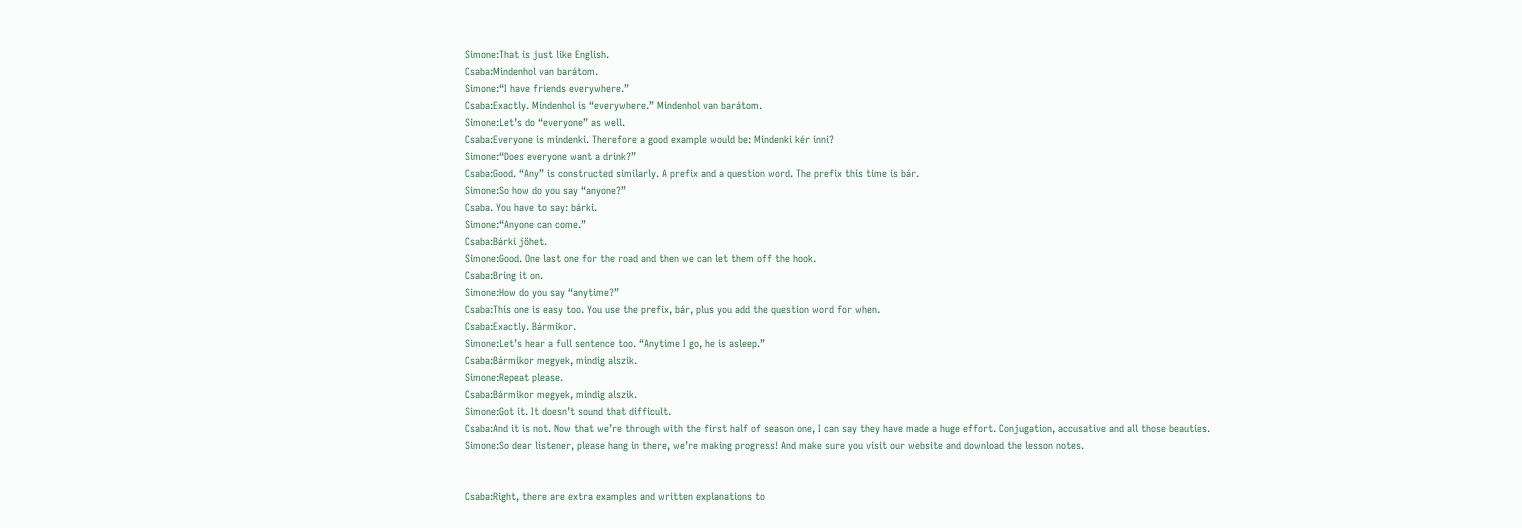Simone:That is just like English.
Csaba:Mindenhol van barátom.
Simone:“I have friends everywhere.”
Csaba:Exactly. Mindenhol is “everywhere.” Mindenhol van barátom.
Simone:Let’s do “everyone” as well.
Csaba:Everyone is mindenki. Therefore a good example would be: Mindenki kér inni?
Simone:“Does everyone want a drink?”
Csaba:Good. “Any” is constructed similarly. A prefix and a question word. The prefix this time is bár.
Simone:So how do you say “anyone?”
Csaba. You have to say: bárki.
Simone:“Anyone can come.”
Csaba:Bárki jöhet.
Simone:Good. One last one for the road and then we can let them off the hook.
Csaba:Bring it on.
Simone:How do you say “anytime?”
Csaba:This one is easy too. You use the prefix, bár, plus you add the question word for when.
Csaba:Exactly. Bármikor.
Simone:Let’s hear a full sentence too. “Anytime I go, he is asleep.”
Csaba:Bármikor megyek, mindig alszik.
Simone:Repeat please.
Csaba:Bármikor megyek, mindig alszik.
Simone:Got it. It doesn’t sound that difficult.
Csaba:And it is not. Now that we’re through with the first half of season one, I can say they have made a huge effort. Conjugation, accusative and all those beauties.
Simone:So dear listener, please hang in there, we’re making progress! And make sure you visit our website and download the lesson notes.


Csaba:Right, there are extra examples and written explanations to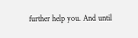further help you. And until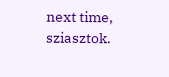next time, sziasztok.